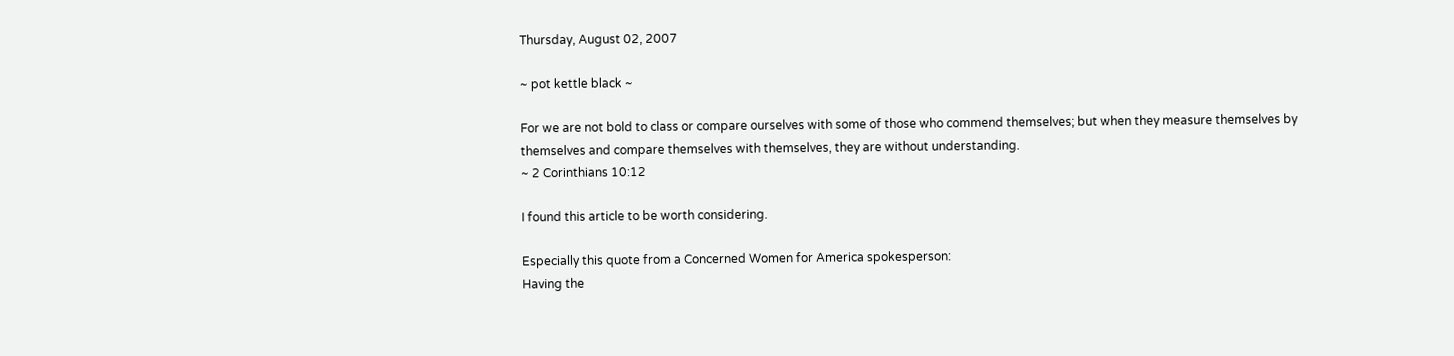Thursday, August 02, 2007

~ pot kettle black ~

For we are not bold to class or compare ourselves with some of those who commend themselves; but when they measure themselves by themselves and compare themselves with themselves, they are without understanding.
~ 2 Corinthians 10:12

I found this article to be worth considering.

Especially this quote from a Concerned Women for America spokesperson:
Having the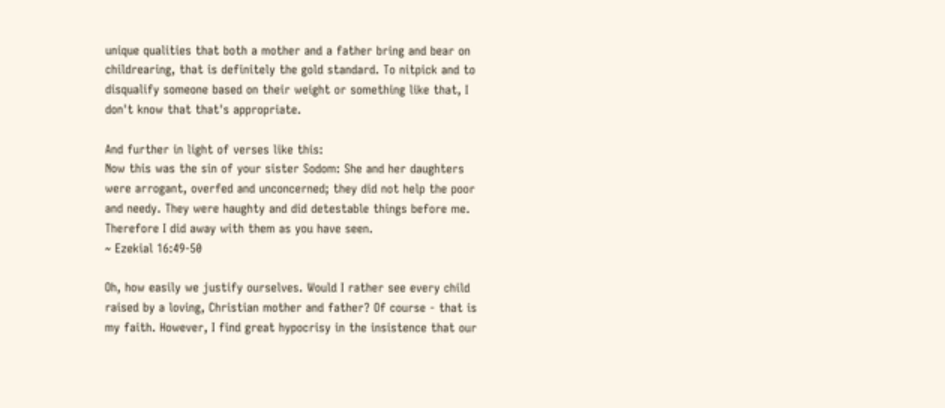unique qualities that both a mother and a father bring and bear on childrearing, that is definitely the gold standard. To nitpick and to disqualify someone based on their weight or something like that, I don't know that that's appropriate.

And further in light of verses like this:
Now this was the sin of your sister Sodom: She and her daughters were arrogant, overfed and unconcerned; they did not help the poor and needy. They were haughty and did detestable things before me. Therefore I did away with them as you have seen.
~ Ezekial 16:49-50

Oh, how easily we justify ourselves. Would I rather see every child raised by a loving, Christian mother and father? Of course - that is my faith. However, I find great hypocrisy in the insistence that our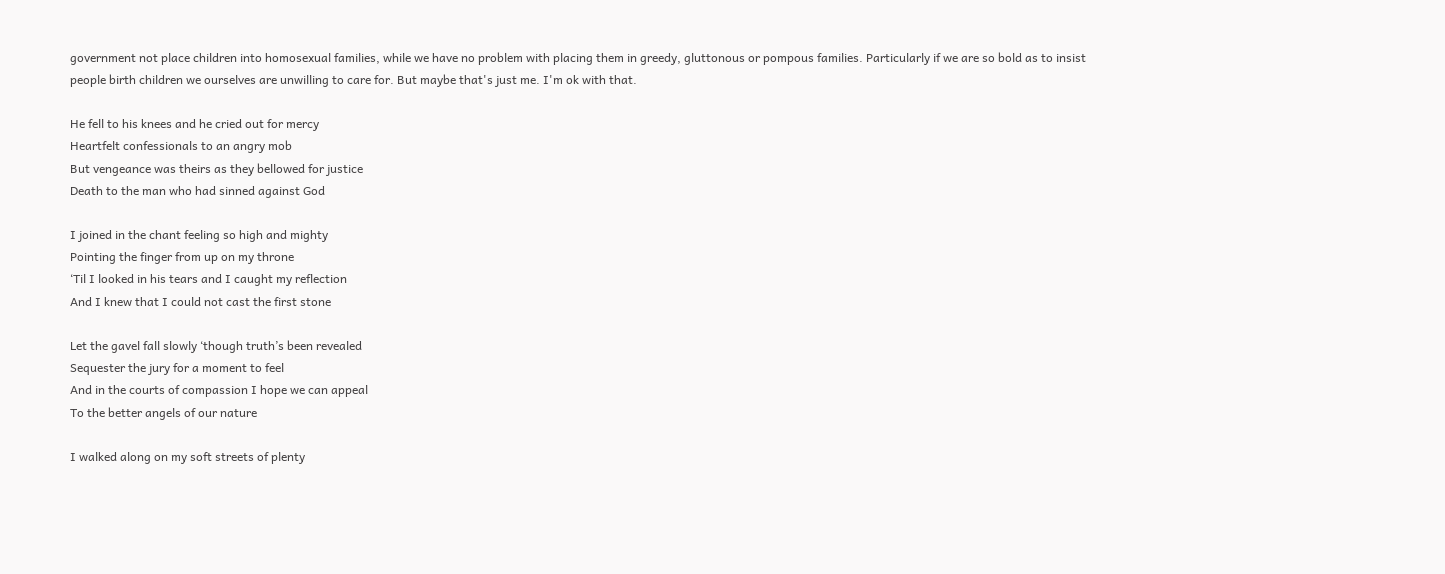government not place children into homosexual families, while we have no problem with placing them in greedy, gluttonous or pompous families. Particularly if we are so bold as to insist people birth children we ourselves are unwilling to care for. But maybe that's just me. I'm ok with that.

He fell to his knees and he cried out for mercy
Heartfelt confessionals to an angry mob
But vengeance was theirs as they bellowed for justice
Death to the man who had sinned against God

I joined in the chant feeling so high and mighty
Pointing the finger from up on my throne
‘Til I looked in his tears and I caught my reflection
And I knew that I could not cast the first stone

Let the gavel fall slowly ‘though truth’s been revealed
Sequester the jury for a moment to feel
And in the courts of compassion I hope we can appeal
To the better angels of our nature

I walked along on my soft streets of plenty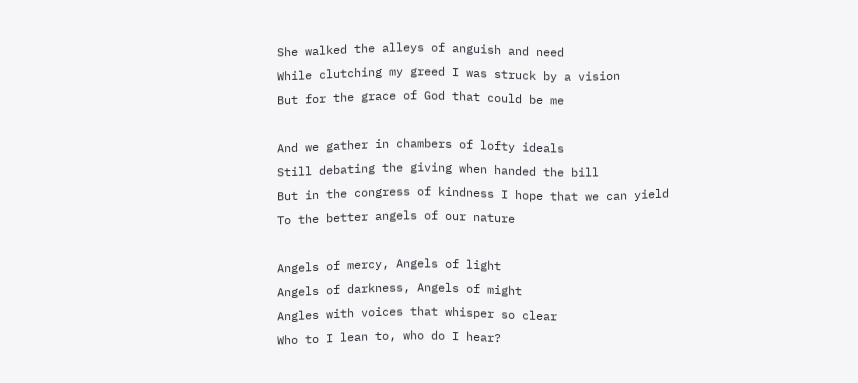She walked the alleys of anguish and need
While clutching my greed I was struck by a vision
But for the grace of God that could be me

And we gather in chambers of lofty ideals
Still debating the giving when handed the bill
But in the congress of kindness I hope that we can yield
To the better angels of our nature

Angels of mercy, Angels of light
Angels of darkness, Angels of might
Angles with voices that whisper so clear
Who to I lean to, who do I hear?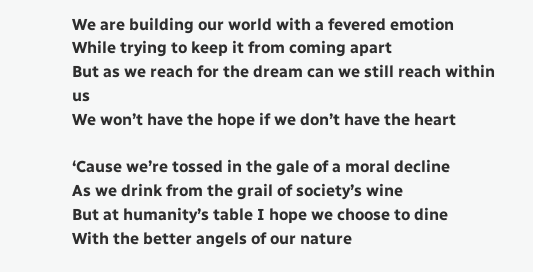We are building our world with a fevered emotion
While trying to keep it from coming apart
But as we reach for the dream can we still reach within us
We won’t have the hope if we don’t have the heart

‘Cause we’re tossed in the gale of a moral decline
As we drink from the grail of society’s wine
But at humanity’s table I hope we choose to dine
With the better angels of our nature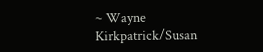~ Wayne Kirkpatrick/Susan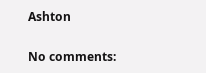Ashton

No comments: